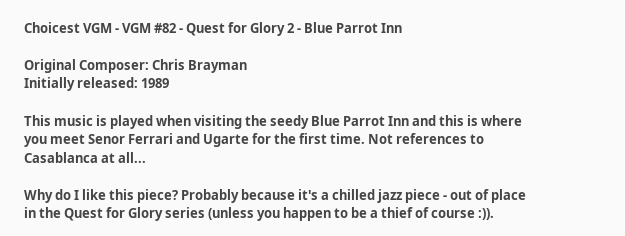Choicest VGM - VGM #82 - Quest for Glory 2 - Blue Parrot Inn

Original Composer: Chris Brayman
Initially released: 1989

This music is played when visiting the seedy Blue Parrot Inn and this is where you meet Senor Ferrari and Ugarte for the first time. Not references to Casablanca at all...

Why do I like this piece? Probably because it's a chilled jazz piece - out of place in the Quest for Glory series (unless you happen to be a thief of course :)).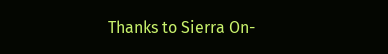Thanks to Sierra On-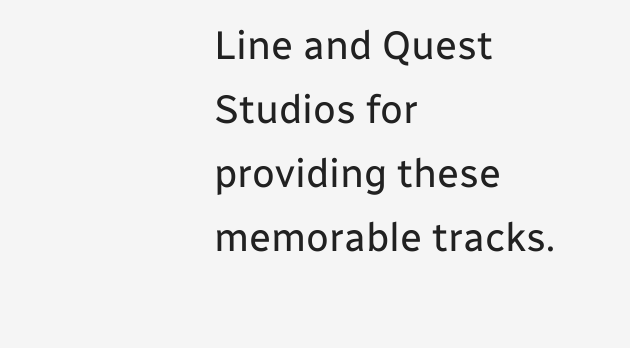Line and Quest Studios for providing these memorable tracks.